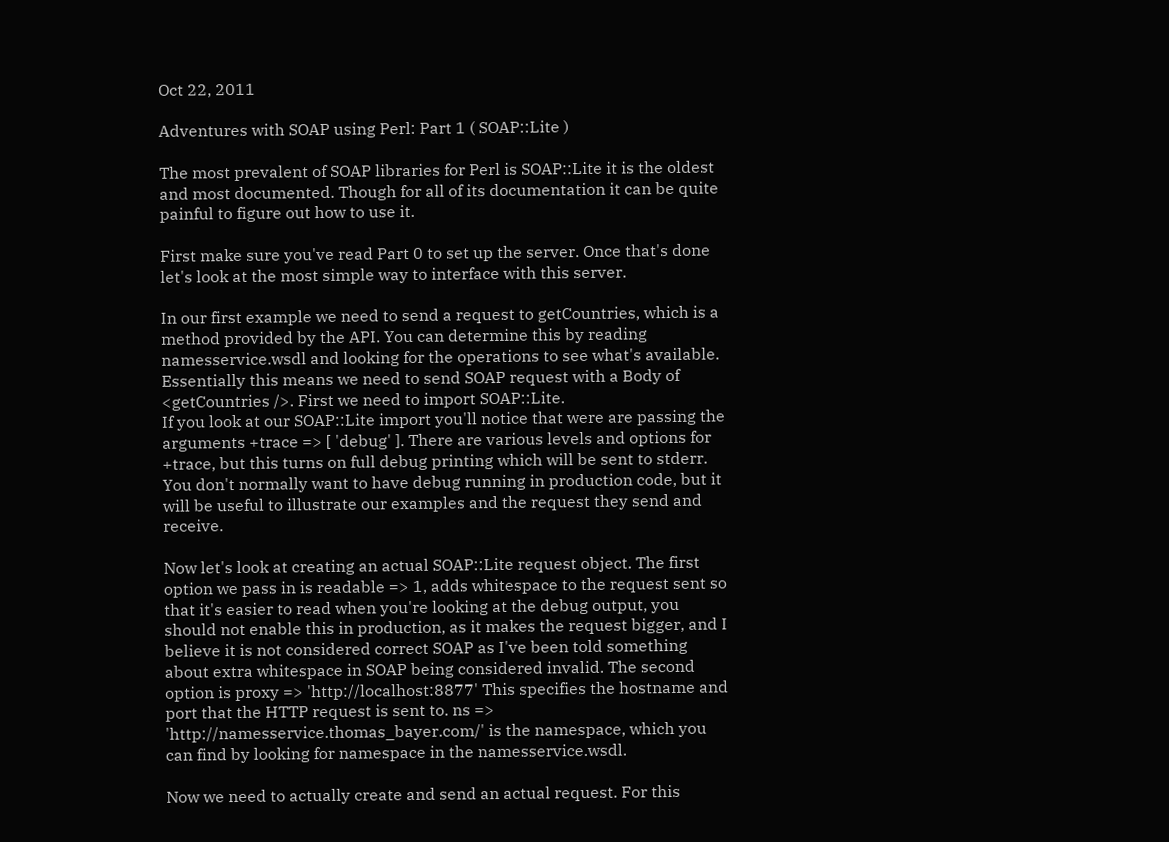Oct 22, 2011

Adventures with SOAP using Perl: Part 1 ( SOAP::Lite )

The most prevalent of SOAP libraries for Perl is SOAP::Lite it is the oldest and most documented. Though for all of its documentation it can be quite painful to figure out how to use it.

First make sure you've read Part 0 to set up the server. Once that's done let's look at the most simple way to interface with this server.

In our first example we need to send a request to getCountries, which is a method provided by the API. You can determine this by reading namesservice.wsdl and looking for the operations to see what's available. Essentially this means we need to send SOAP request with a Body of <getCountries />. First we need to import SOAP::Lite.
If you look at our SOAP::Lite import you'll notice that were are passing the arguments +trace => [ 'debug' ]. There are various levels and options for +trace, but this turns on full debug printing which will be sent to stderr. You don't normally want to have debug running in production code, but it will be useful to illustrate our examples and the request they send and receive.

Now let's look at creating an actual SOAP::Lite request object. The first option we pass in is readable => 1, adds whitespace to the request sent so that it's easier to read when you're looking at the debug output, you should not enable this in production, as it makes the request bigger, and I believe it is not considered correct SOAP as I've been told something about extra whitespace in SOAP being considered invalid. The second option is proxy => 'http://localhost:8877' This specifies the hostname and port that the HTTP request is sent to. ns => 'http://namesservice.thomas_bayer.com/' is the namespace, which you can find by looking for namespace in the namesservice.wsdl.

Now we need to actually create and send an actual request. For this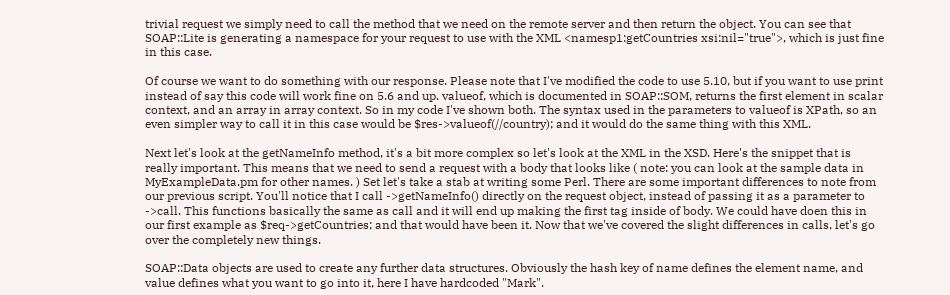trivial request we simply need to call the method that we need on the remote server and then return the object. You can see that SOAP::Lite is generating a namespace for your request to use with the XML <namesp1:getCountries xsi:nil="true">, which is just fine in this case.

Of course we want to do something with our response. Please note that I've modified the code to use 5.10, but if you want to use print instead of say this code will work fine on 5.6 and up. valueof, which is documented in SOAP::SOM, returns the first element in scalar context, and an array in array context. So in my code I've shown both. The syntax used in the parameters to valueof is XPath, so an even simpler way to call it in this case would be $res->valueof(//country); and it would do the same thing with this XML.

Next let's look at the getNameInfo method, it's a bit more complex so let's look at the XML in the XSD. Here's the snippet that is really important. This means that we need to send a request with a body that looks like ( note: you can look at the sample data in MyExampleData.pm for other names. ) Set let's take a stab at writing some Perl. There are some important differences to note from our previous script. You'll notice that I call ->getNameInfo() directly on the request object, instead of passing it as a parameter to ->call. This functions basically the same as call and it will end up making the first tag inside of body. We could have doen this in our first example as $req->getCountries; and that would have been it. Now that we've covered the slight differences in calls, let's go over the completely new things.

SOAP::Data objects are used to create any further data structures. Obviously the hash key of name defines the element name, and value defines what you want to go into it, here I have hardcoded "Mark".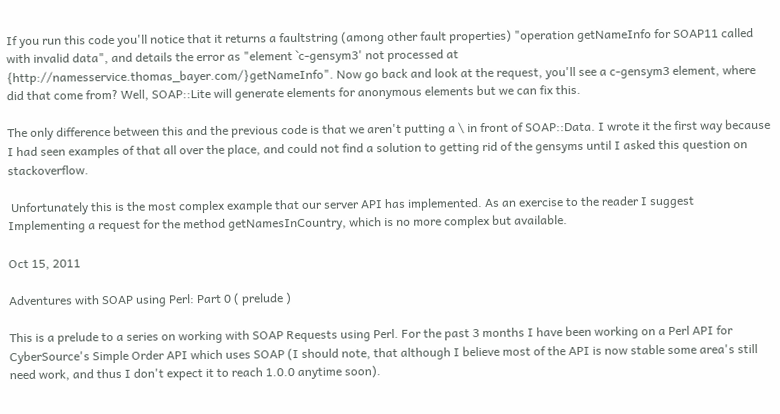If you run this code you'll notice that it returns a faultstring (among other fault properties) "operation getNameInfo for SOAP11 called with invalid data", and details the error as "element `c-gensym3' not processed at {http://namesservice.thomas_bayer.com/}getNameInfo". Now go back and look at the request, you'll see a c-gensym3 element, where did that come from? Well, SOAP::Lite will generate elements for anonymous elements but we can fix this.

The only difference between this and the previous code is that we aren't putting a \ in front of SOAP::Data. I wrote it the first way because I had seen examples of that all over the place, and could not find a solution to getting rid of the gensyms until I asked this question on stackoverflow.

 Unfortunately this is the most complex example that our server API has implemented. As an exercise to the reader I suggest Implementing a request for the method getNamesInCountry, which is no more complex but available.

Oct 15, 2011

Adventures with SOAP using Perl: Part 0 ( prelude )

This is a prelude to a series on working with SOAP Requests using Perl. For the past 3 months I have been working on a Perl API for CyberSource's Simple Order API which uses SOAP (I should note, that although I believe most of the API is now stable some area's still need work, and thus I don't expect it to reach 1.0.0 anytime soon).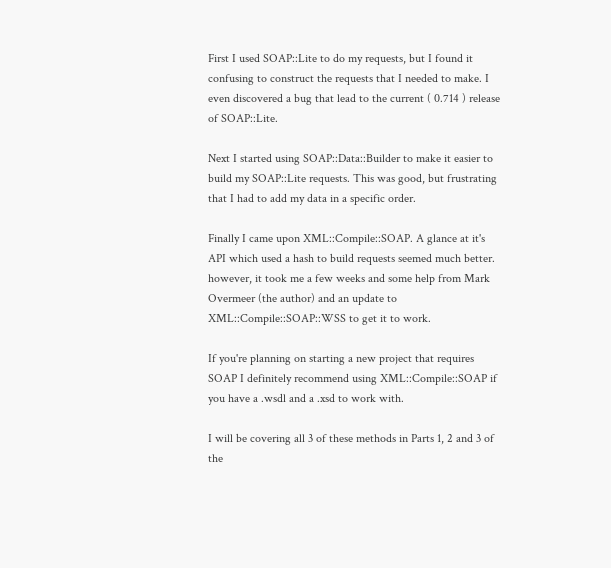First I used SOAP::Lite to do my requests, but I found it confusing to construct the requests that I needed to make. I even discovered a bug that lead to the current ( 0.714 ) release of SOAP::Lite.

Next I started using SOAP::Data::Builder to make it easier to build my SOAP::Lite requests. This was good, but frustrating that I had to add my data in a specific order.

Finally I came upon XML::Compile::SOAP. A glance at it's API which used a hash to build requests seemed much better. however, it took me a few weeks and some help from Mark Overmeer (the author) and an update to XML::Compile::SOAP::WSS to get it to work.

If you're planning on starting a new project that requires SOAP I definitely recommend using XML::Compile::SOAP if you have a .wsdl and a .xsd to work with.

I will be covering all 3 of these methods in Parts 1, 2 and 3 of the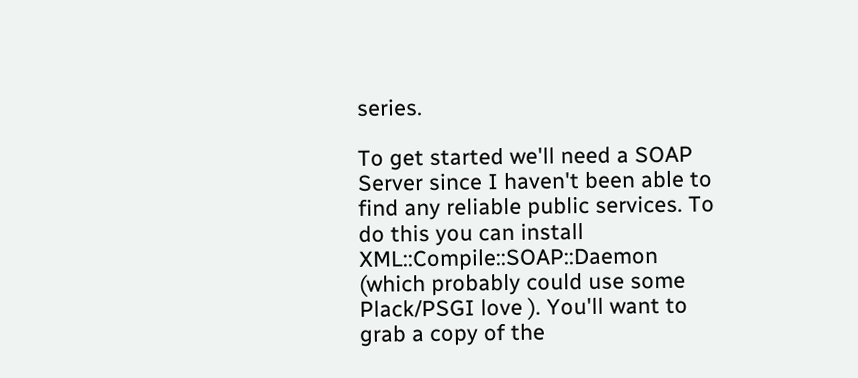series.

To get started we'll need a SOAP Server since I haven't been able to find any reliable public services. To do this you can install XML::Compile::SOAP::Daemon (which probably could use some Plack/PSGI love ). You'll want to grab a copy of the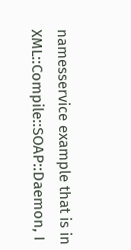namesservice example that is in XML::Compile::SOAP::Daemon, I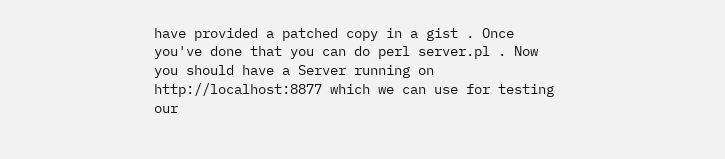have provided a patched copy in a gist . Once you've done that you can do perl server.pl . Now you should have a Server running on http://localhost:8877 which we can use for testing our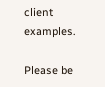client examples.

Please be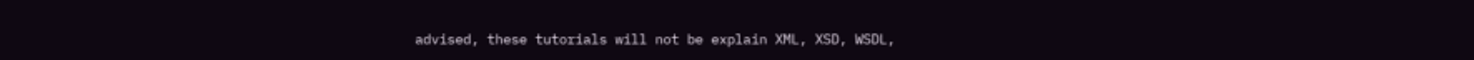advised, these tutorials will not be explain XML, XSD, WSDL,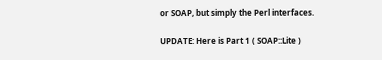or SOAP, but simply the Perl interfaces.

UPDATE: Here is Part 1 ( SOAP::Lite )